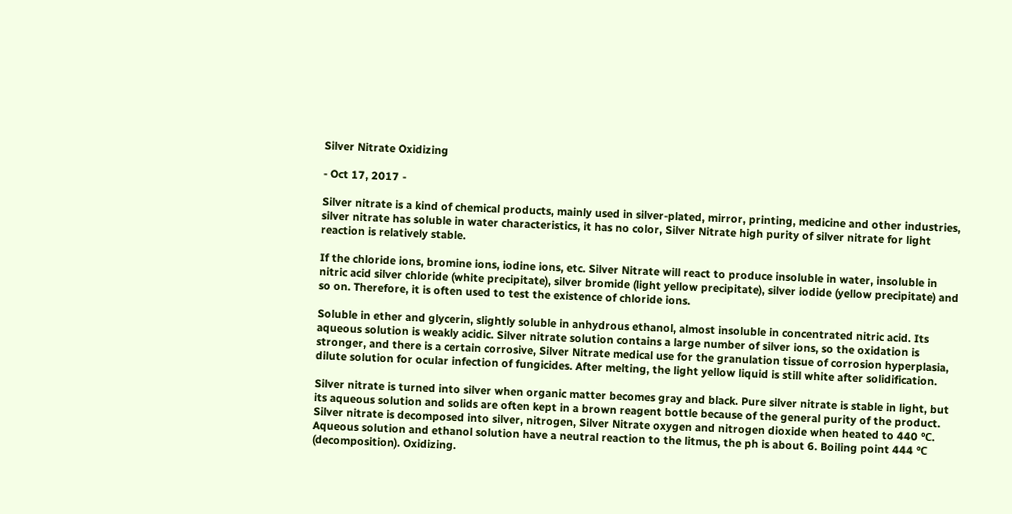Silver Nitrate Oxidizing

- Oct 17, 2017 -

Silver nitrate is a kind of chemical products, mainly used in silver-plated, mirror, printing, medicine and other industries, silver nitrate has soluble in water characteristics, it has no color, Silver Nitrate high purity of silver nitrate for light reaction is relatively stable.

If the chloride ions, bromine ions, iodine ions, etc. Silver Nitrate will react to produce insoluble in water, insoluble in nitric acid silver chloride (white precipitate), silver bromide (light yellow precipitate), silver iodide (yellow precipitate) and so on. Therefore, it is often used to test the existence of chloride ions.

Soluble in ether and glycerin, slightly soluble in anhydrous ethanol, almost insoluble in concentrated nitric acid. Its aqueous solution is weakly acidic. Silver nitrate solution contains a large number of silver ions, so the oxidation is stronger, and there is a certain corrosive, Silver Nitrate medical use for the granulation tissue of corrosion hyperplasia, dilute solution for ocular infection of fungicides. After melting, the light yellow liquid is still white after solidification.

Silver nitrate is turned into silver when organic matter becomes gray and black. Pure silver nitrate is stable in light, but its aqueous solution and solids are often kept in a brown reagent bottle because of the general purity of the product. Silver nitrate is decomposed into silver, nitrogen, Silver Nitrate oxygen and nitrogen dioxide when heated to 440 ℃. Aqueous solution and ethanol solution have a neutral reaction to the litmus, the ph is about 6. Boiling point 444 ℃ (decomposition). Oxidizing.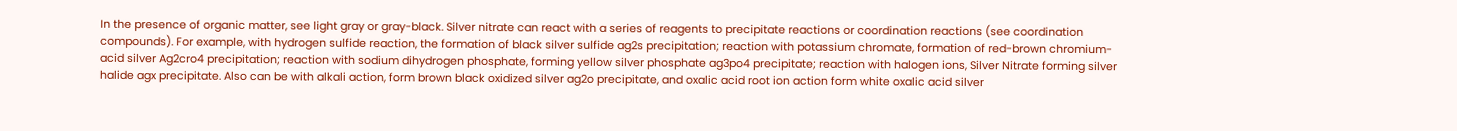In the presence of organic matter, see light gray or gray-black. Silver nitrate can react with a series of reagents to precipitate reactions or coordination reactions (see coordination compounds). For example, with hydrogen sulfide reaction, the formation of black silver sulfide ag2s precipitation; reaction with potassium chromate, formation of red-brown chromium-acid silver Ag2cro4 precipitation; reaction with sodium dihydrogen phosphate, forming yellow silver phosphate ag3po4 precipitate; reaction with halogen ions, Silver Nitrate forming silver halide agx precipitate. Also can be with alkali action, form brown black oxidized silver ag2o precipitate, and oxalic acid root ion action form white oxalic acid silver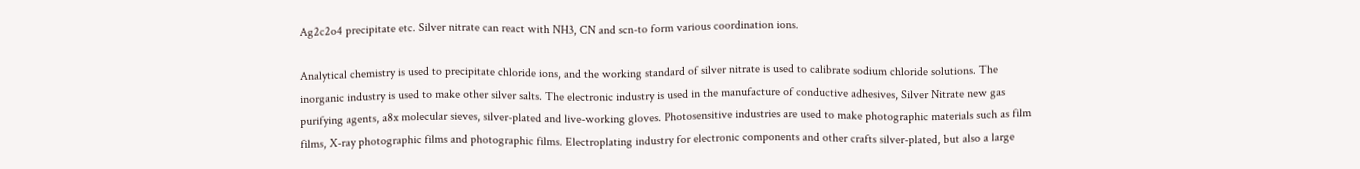Ag2c2o4 precipitate etc. Silver nitrate can react with NH3, CN and scn-to form various coordination ions.

Analytical chemistry is used to precipitate chloride ions, and the working standard of silver nitrate is used to calibrate sodium chloride solutions. The inorganic industry is used to make other silver salts. The electronic industry is used in the manufacture of conductive adhesives, Silver Nitrate new gas purifying agents, a8x molecular sieves, silver-plated and live-working gloves. Photosensitive industries are used to make photographic materials such as film films, X-ray photographic films and photographic films. Electroplating industry for electronic components and other crafts silver-plated, but also a large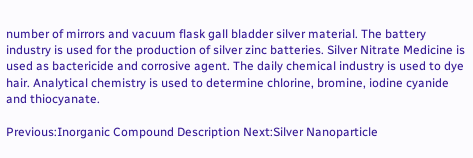number of mirrors and vacuum flask gall bladder silver material. The battery industry is used for the production of silver zinc batteries. Silver Nitrate Medicine is used as bactericide and corrosive agent. The daily chemical industry is used to dye hair. Analytical chemistry is used to determine chlorine, bromine, iodine cyanide and thiocyanate.

Previous:Inorganic Compound Description Next:Silver Nanoparticle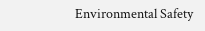Environmental Safety